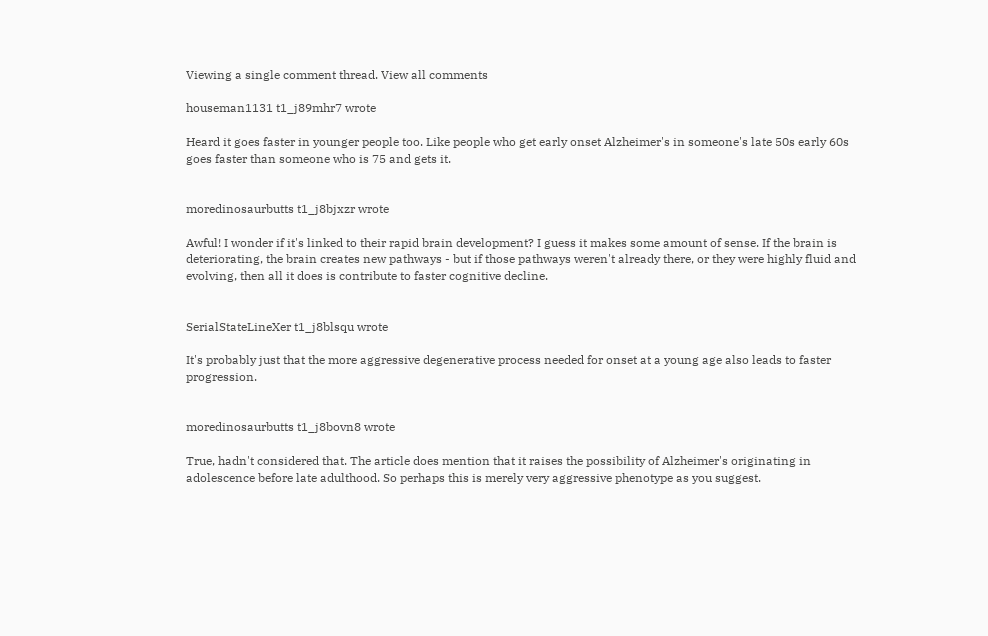Viewing a single comment thread. View all comments

houseman1131 t1_j89mhr7 wrote

Heard it goes faster in younger people too. Like people who get early onset Alzheimer's in someone's late 50s early 60s goes faster than someone who is 75 and gets it.


moredinosaurbutts t1_j8bjxzr wrote

Awful! I wonder if it's linked to their rapid brain development? I guess it makes some amount of sense. If the brain is deteriorating, the brain creates new pathways - but if those pathways weren't already there, or they were highly fluid and evolving, then all it does is contribute to faster cognitive decline.


SerialStateLineXer t1_j8blsqu wrote

It's probably just that the more aggressive degenerative process needed for onset at a young age also leads to faster progression.


moredinosaurbutts t1_j8bovn8 wrote

True, hadn't considered that. The article does mention that it raises the possibility of Alzheimer's originating in adolescence before late adulthood. So perhaps this is merely very aggressive phenotype as you suggest.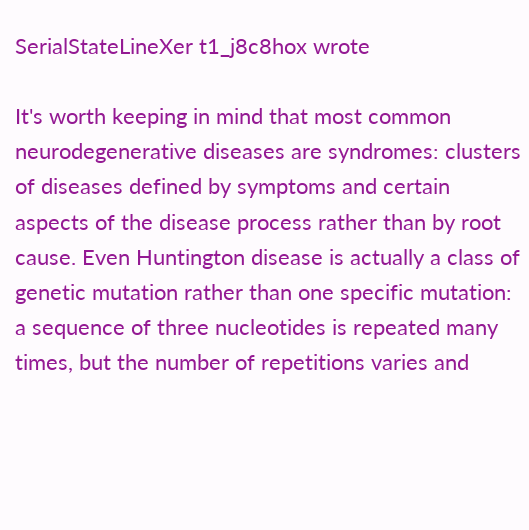SerialStateLineXer t1_j8c8hox wrote

It's worth keeping in mind that most common neurodegenerative diseases are syndromes: clusters of diseases defined by symptoms and certain aspects of the disease process rather than by root cause. Even Huntington disease is actually a class of genetic mutation rather than one specific mutation: a sequence of three nucleotides is repeated many times, but the number of repetitions varies and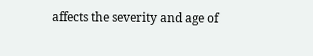affects the severity and age of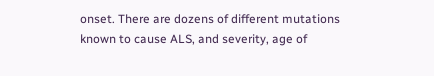onset. There are dozens of different mutations known to cause ALS, and severity, age of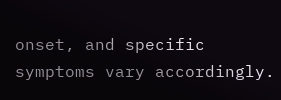onset, and specific symptoms vary accordingly.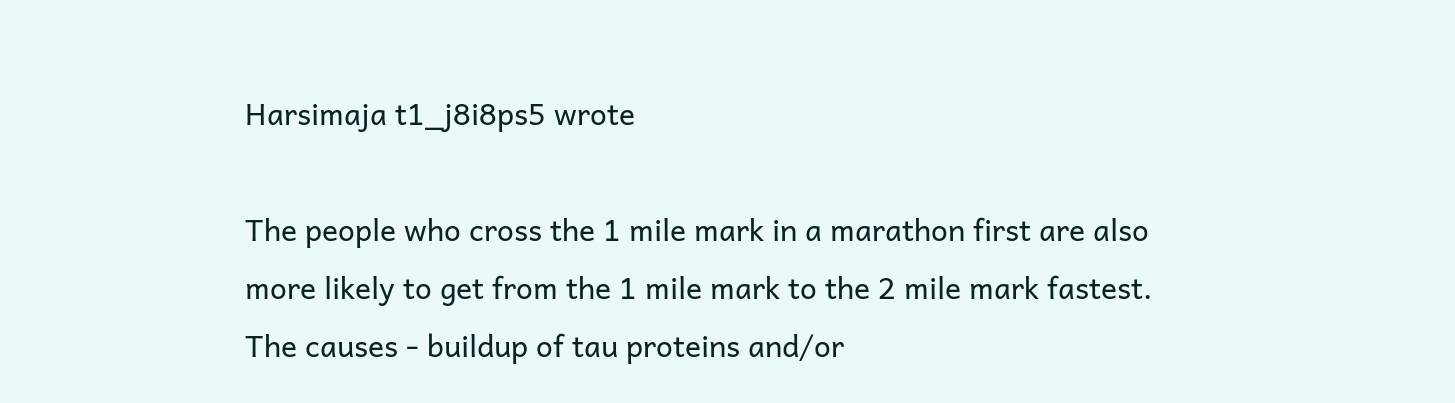Harsimaja t1_j8i8ps5 wrote

The people who cross the 1 mile mark in a marathon first are also more likely to get from the 1 mile mark to the 2 mile mark fastest. The causes - buildup of tau proteins and/or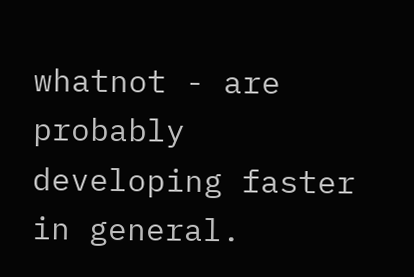whatnot - are probably developing faster in general.